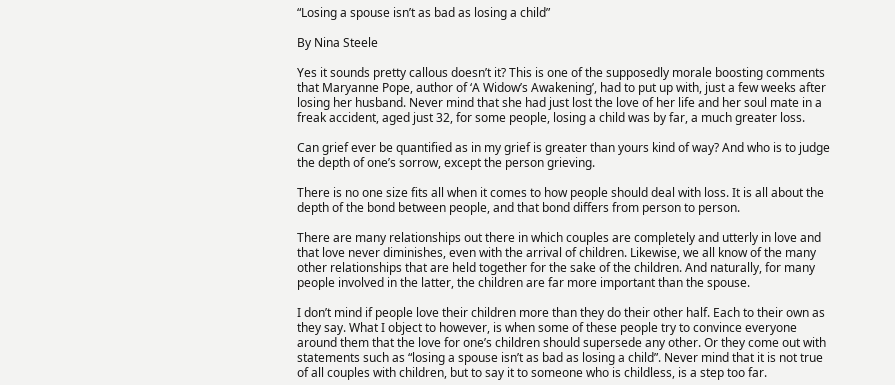“Losing a spouse isn’t as bad as losing a child”

By Nina Steele

Yes it sounds pretty callous doesn’t it? This is one of the supposedly morale boosting comments that Maryanne Pope, author of ‘A Widow’s Awakening’, had to put up with, just a few weeks after losing her husband. Never mind that she had just lost the love of her life and her soul mate in a freak accident, aged just 32, for some people, losing a child was by far, a much greater loss.

Can grief ever be quantified as in my grief is greater than yours kind of way? And who is to judge the depth of one’s sorrow, except the person grieving.

There is no one size fits all when it comes to how people should deal with loss. It is all about the depth of the bond between people, and that bond differs from person to person.

There are many relationships out there in which couples are completely and utterly in love and that love never diminishes, even with the arrival of children. Likewise, we all know of the many other relationships that are held together for the sake of the children. And naturally, for many people involved in the latter, the children are far more important than the spouse.

I don’t mind if people love their children more than they do their other half. Each to their own as they say. What I object to however, is when some of these people try to convince everyone around them that the love for one’s children should supersede any other. Or they come out with statements such as “losing a spouse isn’t as bad as losing a child”. Never mind that it is not true of all couples with children, but to say it to someone who is childless, is a step too far.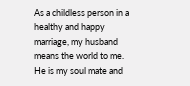As a childless person in a healthy and happy marriage, my husband means the world to me. He is my soul mate and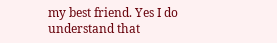my best friend. Yes I do understand that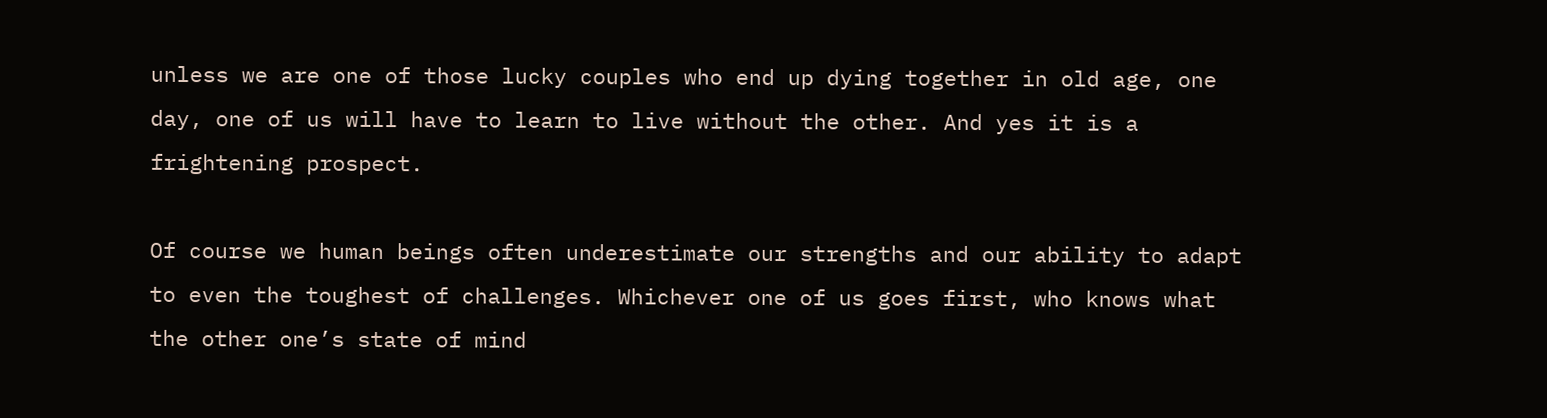unless we are one of those lucky couples who end up dying together in old age, one day, one of us will have to learn to live without the other. And yes it is a frightening prospect.

Of course we human beings often underestimate our strengths and our ability to adapt to even the toughest of challenges. Whichever one of us goes first, who knows what the other one’s state of mind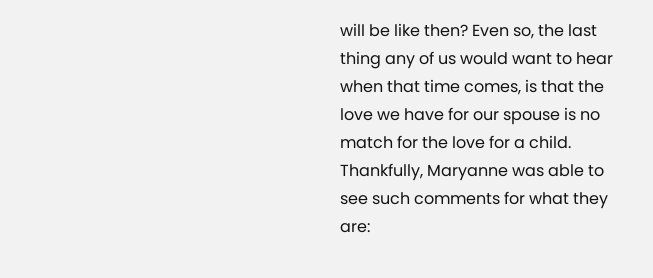will be like then? Even so, the last thing any of us would want to hear when that time comes, is that the love we have for our spouse is no match for the love for a child. Thankfully, Maryanne was able to see such comments for what they are: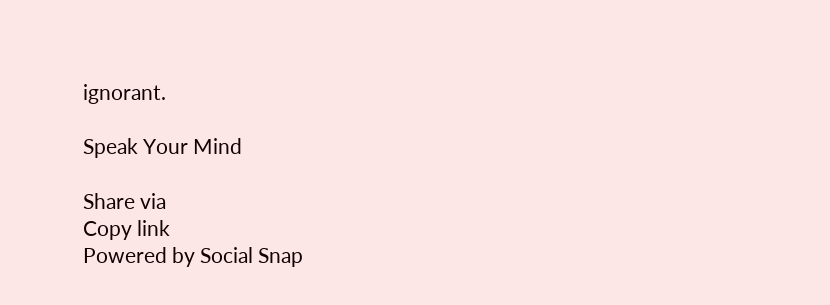ignorant.

Speak Your Mind

Share via
Copy link
Powered by Social Snap